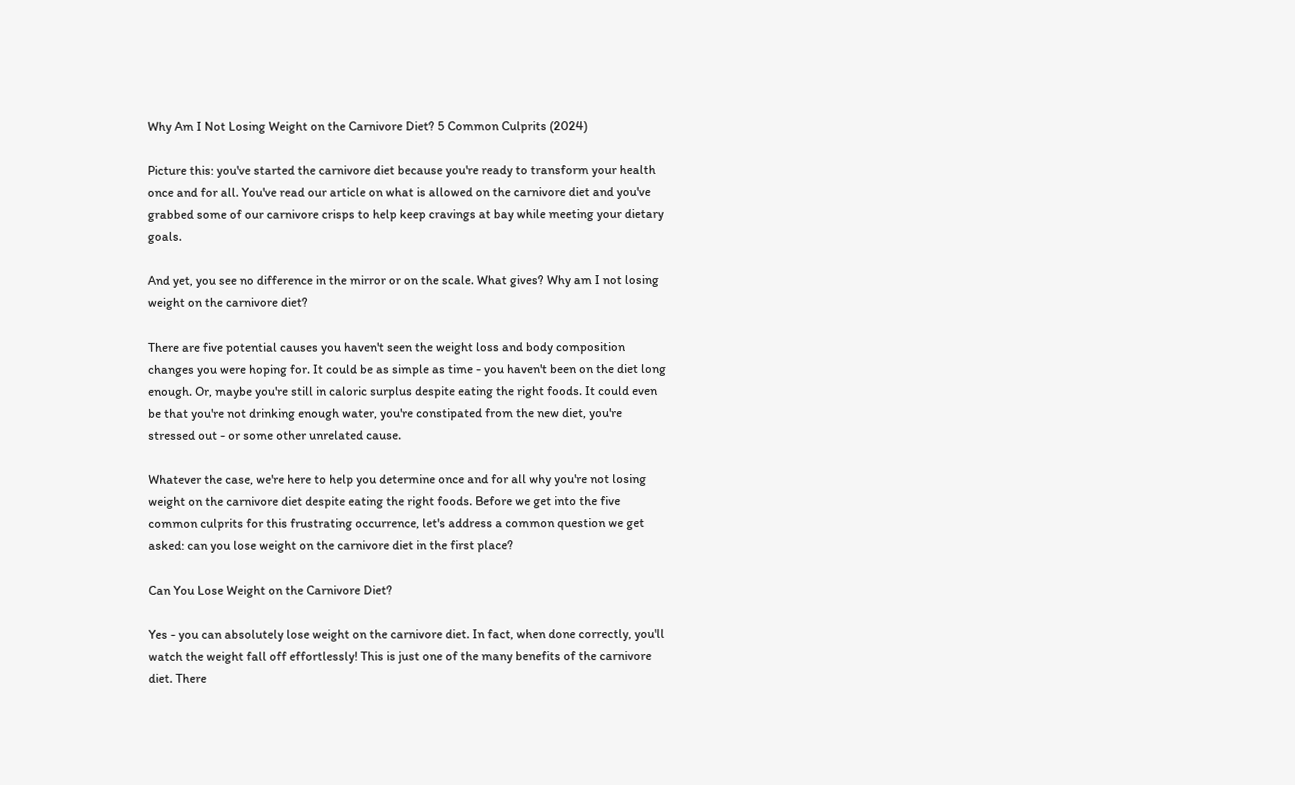Why Am I Not Losing Weight on the Carnivore Diet? 5 Common Culprits (2024)

Picture this: you've started the carnivore diet because you're ready to transform your health once and for all. You've read our article on what is allowed on the carnivore diet and you've grabbed some of our carnivore crisps to help keep cravings at bay while meeting your dietary goals.

And yet, you see no difference in the mirror or on the scale. What gives? Why am I not losing weight on the carnivore diet?

There are five potential causes you haven't seen the weight loss and body composition changes you were hoping for. It could be as simple as time - you haven't been on the diet long enough. Or, maybe you're still in caloric surplus despite eating the right foods. It could even be that you're not drinking enough water, you're constipated from the new diet, you're stressed out - or some other unrelated cause.

Whatever the case, we're here to help you determine once and for all why you're not losing weight on the carnivore diet despite eating the right foods. Before we get into the five common culprits for this frustrating occurrence, let's address a common question we get asked: can you lose weight on the carnivore diet in the first place?

Can You Lose Weight on the Carnivore Diet?

Yes - you can absolutely lose weight on the carnivore diet. In fact, when done correctly, you'll watch the weight fall off effortlessly! This is just one of the many benefits of the carnivore diet. There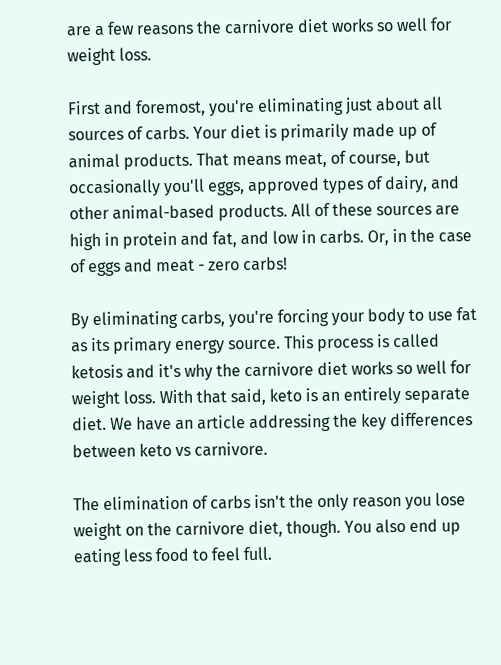are a few reasons the carnivore diet works so well for weight loss.

First and foremost, you're eliminating just about all sources of carbs. Your diet is primarily made up of animal products. That means meat, of course, but occasionally you'll eggs, approved types of dairy, and other animal-based products. All of these sources are high in protein and fat, and low in carbs. Or, in the case of eggs and meat - zero carbs!

By eliminating carbs, you're forcing your body to use fat as its primary energy source. This process is called ketosis and it's why the carnivore diet works so well for weight loss. With that said, keto is an entirely separate diet. We have an article addressing the key differences between keto vs carnivore.

The elimination of carbs isn't the only reason you lose weight on the carnivore diet, though. You also end up eating less food to feel full.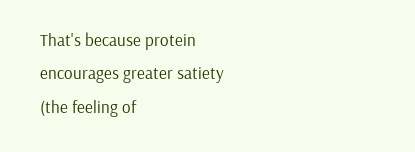That's because protein encourages greater satiety (the feeling of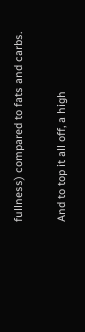fullness) compared to fats and carbs.

And to top it all off, a high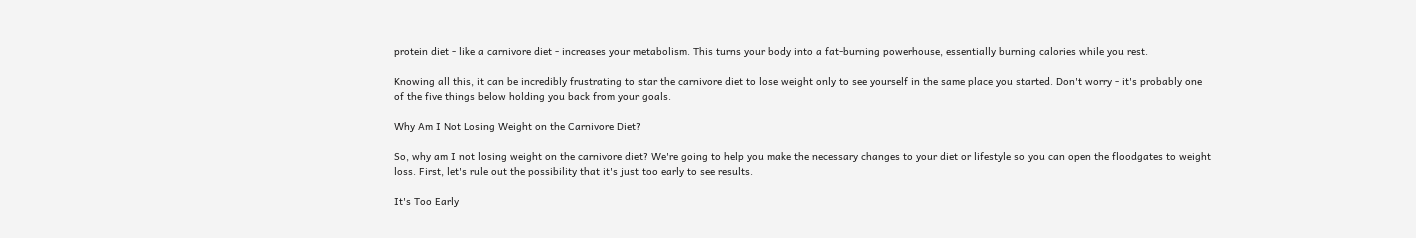protein diet - like a carnivore diet - increases your metabolism. This turns your body into a fat-burning powerhouse, essentially burning calories while you rest.

Knowing all this, it can be incredibly frustrating to star the carnivore diet to lose weight only to see yourself in the same place you started. Don't worry - it's probably one of the five things below holding you back from your goals.

Why Am I Not Losing Weight on the Carnivore Diet?

So, why am I not losing weight on the carnivore diet? We're going to help you make the necessary changes to your diet or lifestyle so you can open the floodgates to weight loss. First, let's rule out the possibility that it's just too early to see results.

It's Too Early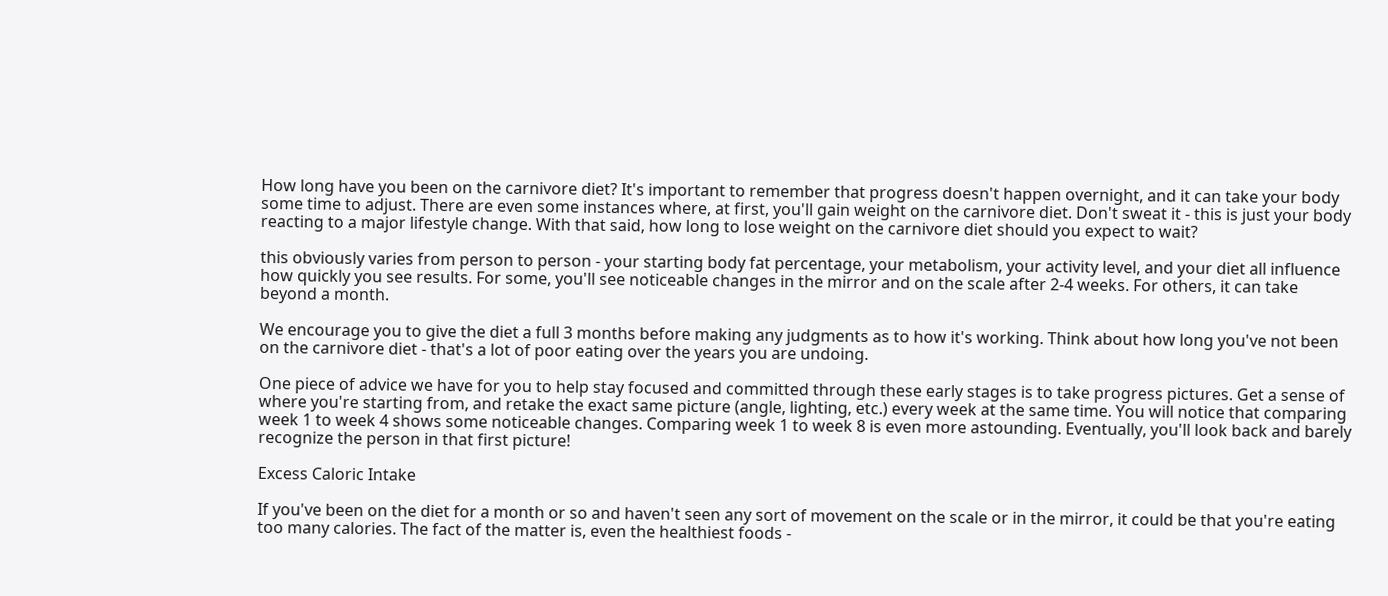How long have you been on the carnivore diet? It's important to remember that progress doesn't happen overnight, and it can take your body some time to adjust. There are even some instances where, at first, you'll gain weight on the carnivore diet. Don't sweat it - this is just your body reacting to a major lifestyle change. With that said, how long to lose weight on the carnivore diet should you expect to wait?

this obviously varies from person to person - your starting body fat percentage, your metabolism, your activity level, and your diet all influence how quickly you see results. For some, you'll see noticeable changes in the mirror and on the scale after 2-4 weeks. For others, it can take beyond a month.

We encourage you to give the diet a full 3 months before making any judgments as to how it's working. Think about how long you've not been on the carnivore diet - that's a lot of poor eating over the years you are undoing.

One piece of advice we have for you to help stay focused and committed through these early stages is to take progress pictures. Get a sense of where you're starting from, and retake the exact same picture (angle, lighting, etc.) every week at the same time. You will notice that comparing week 1 to week 4 shows some noticeable changes. Comparing week 1 to week 8 is even more astounding. Eventually, you'll look back and barely recognize the person in that first picture!

Excess Caloric Intake

If you've been on the diet for a month or so and haven't seen any sort of movement on the scale or in the mirror, it could be that you're eating too many calories. The fact of the matter is, even the healthiest foods -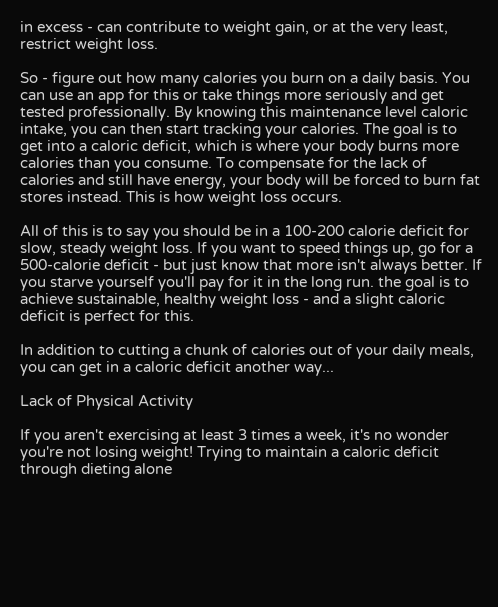in excess - can contribute to weight gain, or at the very least, restrict weight loss.

So - figure out how many calories you burn on a daily basis. You can use an app for this or take things more seriously and get tested professionally. By knowing this maintenance level caloric intake, you can then start tracking your calories. The goal is to get into a caloric deficit, which is where your body burns more calories than you consume. To compensate for the lack of calories and still have energy, your body will be forced to burn fat stores instead. This is how weight loss occurs.

All of this is to say you should be in a 100-200 calorie deficit for slow, steady weight loss. If you want to speed things up, go for a 500-calorie deficit - but just know that more isn't always better. If you starve yourself you'll pay for it in the long run. the goal is to achieve sustainable, healthy weight loss - and a slight caloric deficit is perfect for this.

In addition to cutting a chunk of calories out of your daily meals, you can get in a caloric deficit another way...

Lack of Physical Activity

If you aren't exercising at least 3 times a week, it's no wonder you're not losing weight! Trying to maintain a caloric deficit through dieting alone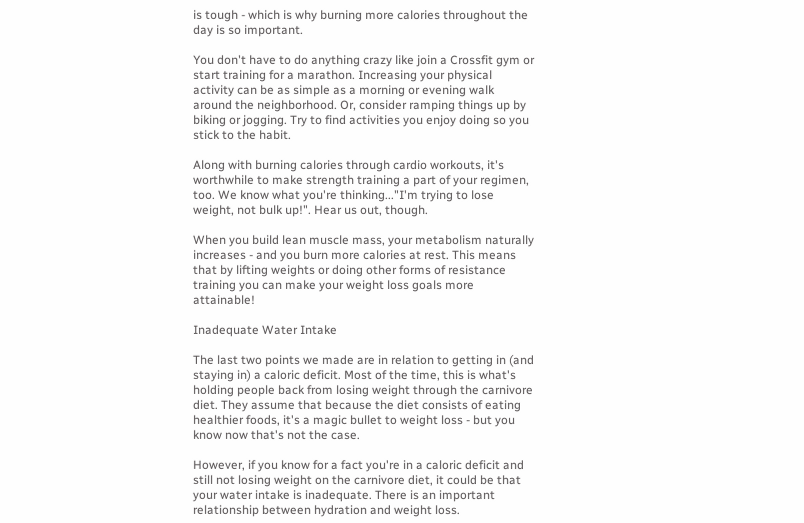is tough - which is why burning more calories throughout the day is so important.

You don't have to do anything crazy like join a Crossfit gym or start training for a marathon. Increasing your physical activity can be as simple as a morning or evening walk around the neighborhood. Or, consider ramping things up by biking or jogging. Try to find activities you enjoy doing so you stick to the habit.

Along with burning calories through cardio workouts, it's worthwhile to make strength training a part of your regimen, too. We know what you're thinking..."I'm trying to lose weight, not bulk up!". Hear us out, though.

When you build lean muscle mass, your metabolism naturally increases - and you burn more calories at rest. This means that by lifting weights or doing other forms of resistance training you can make your weight loss goals more attainable!

Inadequate Water Intake

The last two points we made are in relation to getting in (and staying in) a caloric deficit. Most of the time, this is what's holding people back from losing weight through the carnivore diet. They assume that because the diet consists of eating healthier foods, it's a magic bullet to weight loss - but you know now that's not the case.

However, if you know for a fact you're in a caloric deficit and still not losing weight on the carnivore diet, it could be that your water intake is inadequate. There is an important relationship between hydration and weight loss.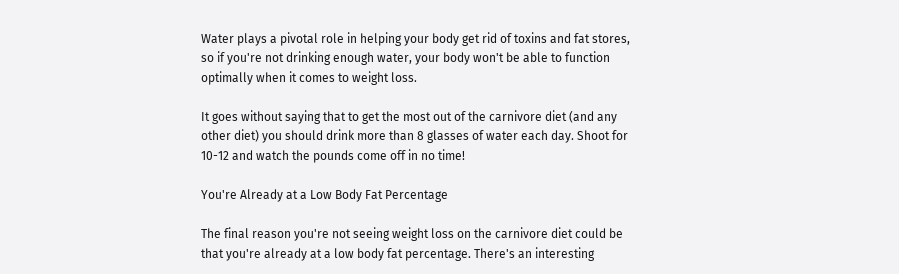Water plays a pivotal role in helping your body get rid of toxins and fat stores, so if you're not drinking enough water, your body won't be able to function optimally when it comes to weight loss.

It goes without saying that to get the most out of the carnivore diet (and any other diet) you should drink more than 8 glasses of water each day. Shoot for 10-12 and watch the pounds come off in no time!

You're Already at a Low Body Fat Percentage

The final reason you're not seeing weight loss on the carnivore diet could be that you're already at a low body fat percentage. There's an interesting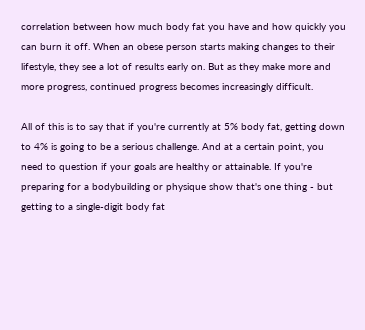correlation between how much body fat you have and how quickly you can burn it off. When an obese person starts making changes to their lifestyle, they see a lot of results early on. But as they make more and more progress, continued progress becomes increasingly difficult.

All of this is to say that if you're currently at 5% body fat, getting down to 4% is going to be a serious challenge. And at a certain point, you need to question if your goals are healthy or attainable. If you're preparing for a bodybuilding or physique show that's one thing - but getting to a single-digit body fat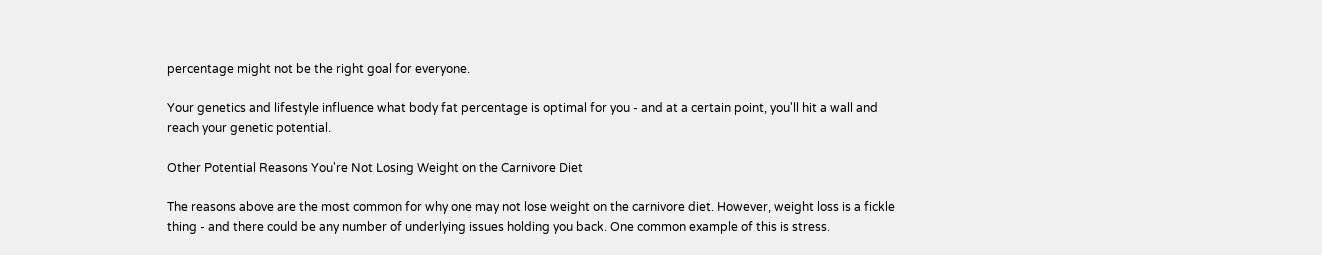percentage might not be the right goal for everyone.

Your genetics and lifestyle influence what body fat percentage is optimal for you - and at a certain point, you'll hit a wall and reach your genetic potential.

Other Potential Reasons You're Not Losing Weight on the Carnivore Diet

The reasons above are the most common for why one may not lose weight on the carnivore diet. However, weight loss is a fickle thing - and there could be any number of underlying issues holding you back. One common example of this is stress.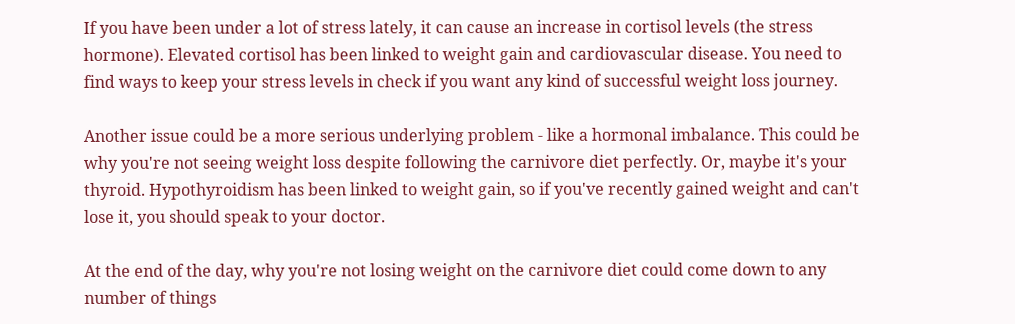If you have been under a lot of stress lately, it can cause an increase in cortisol levels (the stress hormone). Elevated cortisol has been linked to weight gain and cardiovascular disease. You need to find ways to keep your stress levels in check if you want any kind of successful weight loss journey.

Another issue could be a more serious underlying problem - like a hormonal imbalance. This could be why you're not seeing weight loss despite following the carnivore diet perfectly. Or, maybe it's your thyroid. Hypothyroidism has been linked to weight gain, so if you've recently gained weight and can't lose it, you should speak to your doctor.

At the end of the day, why you're not losing weight on the carnivore diet could come down to any number of things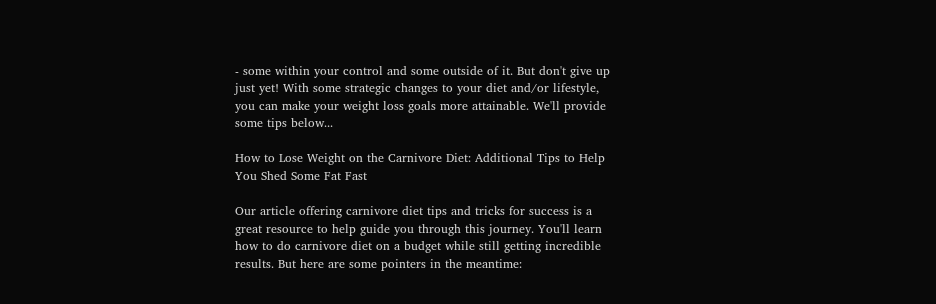- some within your control and some outside of it. But don't give up just yet! With some strategic changes to your diet and/or lifestyle, you can make your weight loss goals more attainable. We'll provide some tips below...

How to Lose Weight on the Carnivore Diet: Additional Tips to Help You Shed Some Fat Fast

Our article offering carnivore diet tips and tricks for success is a great resource to help guide you through this journey. You'll learn how to do carnivore diet on a budget while still getting incredible results. But here are some pointers in the meantime: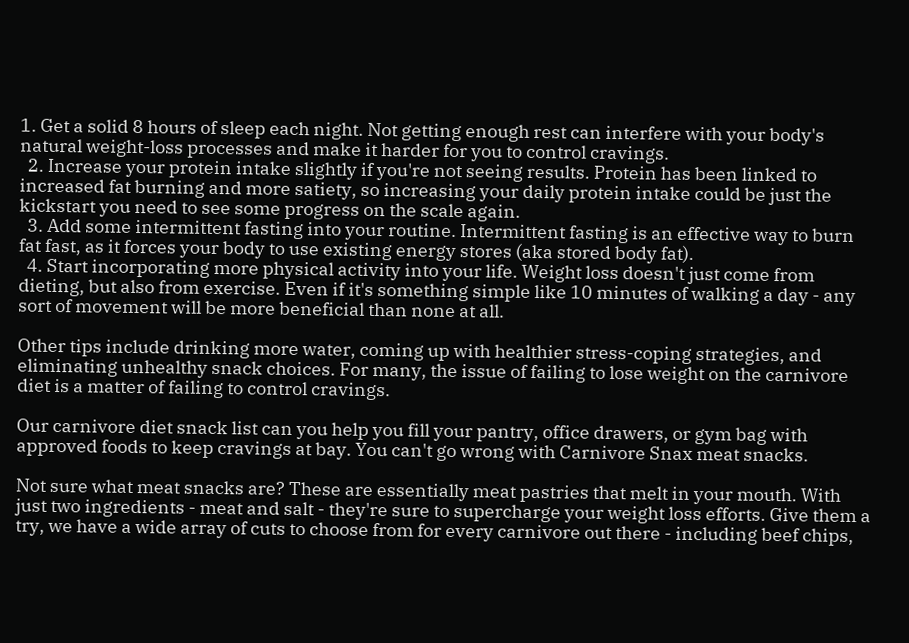1. Get a solid 8 hours of sleep each night. Not getting enough rest can interfere with your body's natural weight-loss processes and make it harder for you to control cravings.
  2. Increase your protein intake slightly if you're not seeing results. Protein has been linked to increased fat burning and more satiety, so increasing your daily protein intake could be just the kickstart you need to see some progress on the scale again.
  3. Add some intermittent fasting into your routine. Intermittent fasting is an effective way to burn fat fast, as it forces your body to use existing energy stores (aka stored body fat).
  4. Start incorporating more physical activity into your life. Weight loss doesn't just come from dieting, but also from exercise. Even if it's something simple like 10 minutes of walking a day - any sort of movement will be more beneficial than none at all.

Other tips include drinking more water, coming up with healthier stress-coping strategies, and eliminating unhealthy snack choices. For many, the issue of failing to lose weight on the carnivore diet is a matter of failing to control cravings.

Our carnivore diet snack list can you help you fill your pantry, office drawers, or gym bag with approved foods to keep cravings at bay. You can't go wrong with Carnivore Snax meat snacks.

Not sure what meat snacks are? These are essentially meat pastries that melt in your mouth. With just two ingredients - meat and salt - they're sure to supercharge your weight loss efforts. Give them a try, we have a wide array of cuts to choose from for every carnivore out there - including beef chips,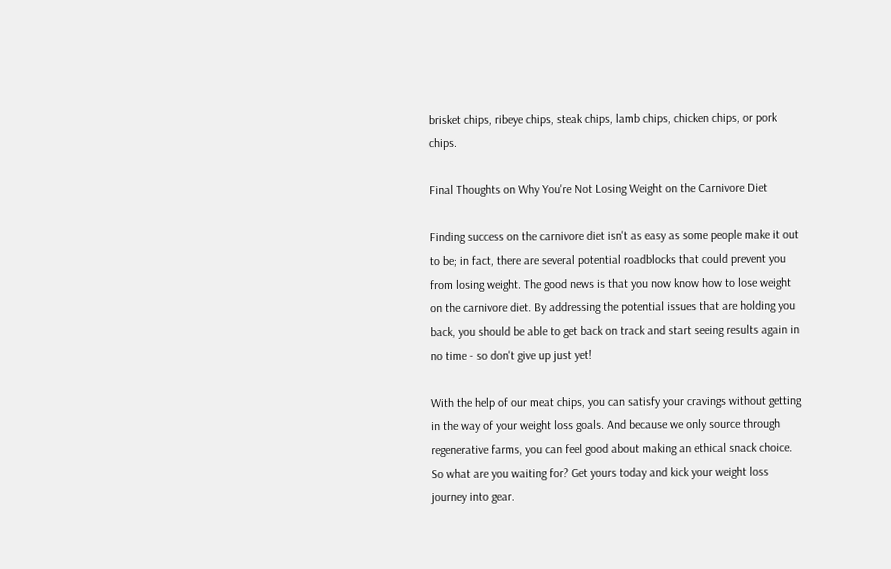brisket chips, ribeye chips, steak chips, lamb chips, chicken chips, or pork chips.

Final Thoughts on Why You're Not Losing Weight on the Carnivore Diet

Finding success on the carnivore diet isn't as easy as some people make it out to be; in fact, there are several potential roadblocks that could prevent you from losing weight. The good news is that you now know how to lose weight on the carnivore diet. By addressing the potential issues that are holding you back, you should be able to get back on track and start seeing results again in no time - so don't give up just yet!

With the help of our meat chips, you can satisfy your cravings without getting in the way of your weight loss goals. And because we only source through regenerative farms, you can feel good about making an ethical snack choice. So what are you waiting for? Get yours today and kick your weight loss journey into gear.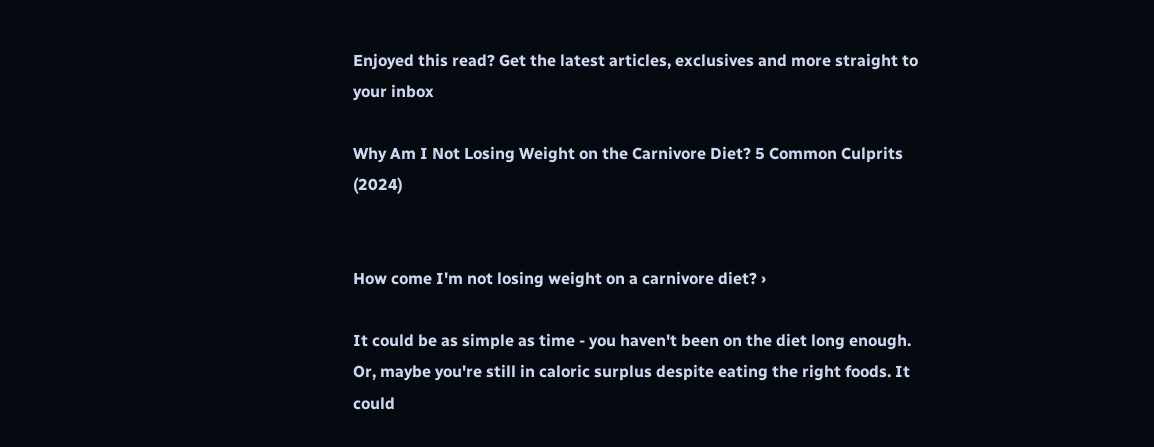Enjoyed this read? Get the latest articles, exclusives and more straight to your inbox

Why Am I Not Losing Weight on the Carnivore Diet? 5 Common Culprits (2024)


How come I'm not losing weight on a carnivore diet? ›

It could be as simple as time - you haven't been on the diet long enough. Or, maybe you're still in caloric surplus despite eating the right foods. It could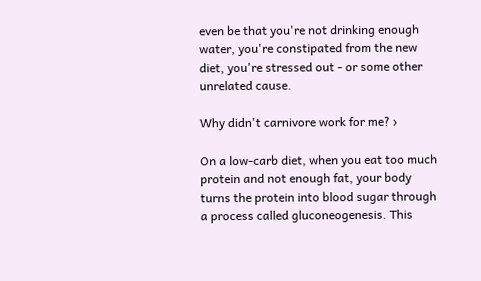even be that you're not drinking enough water, you're constipated from the new diet, you're stressed out - or some other unrelated cause.

Why didn't carnivore work for me? ›

On a low-carb diet, when you eat too much protein and not enough fat, your body turns the protein into blood sugar through a process called gluconeogenesis. This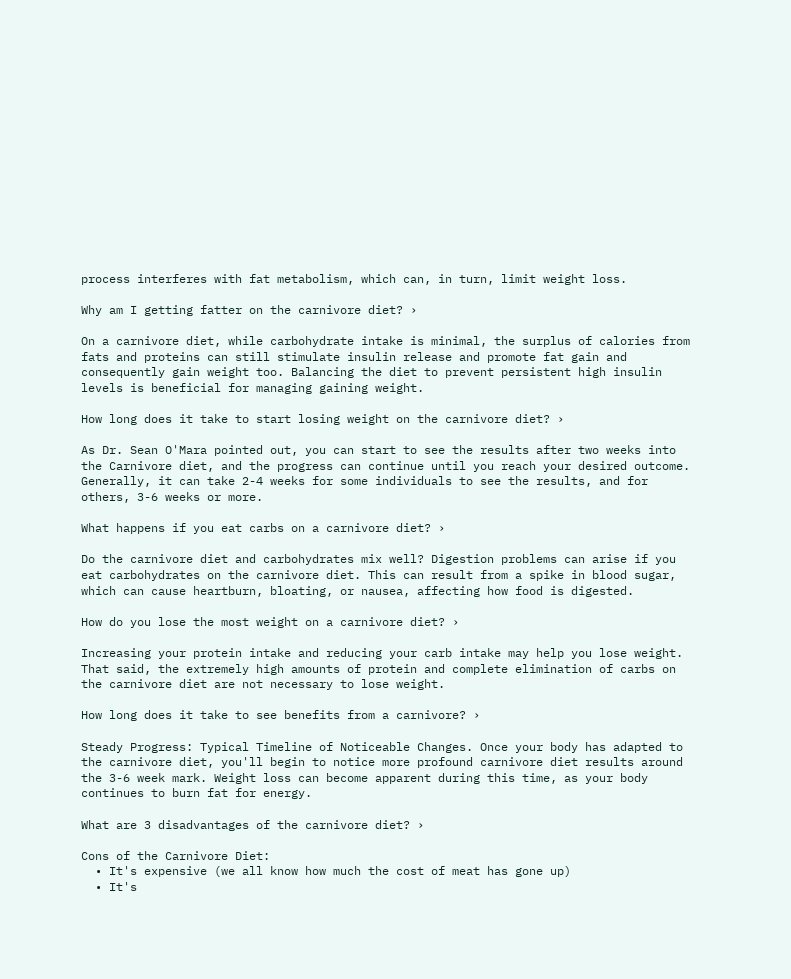process interferes with fat metabolism, which can, in turn, limit weight loss.

Why am I getting fatter on the carnivore diet? ›

On a carnivore diet, while carbohydrate intake is minimal, the surplus of calories from fats and proteins can still stimulate insulin release and promote fat gain and consequently gain weight too. Balancing the diet to prevent persistent high insulin levels is beneficial for managing gaining weight.

How long does it take to start losing weight on the carnivore diet? ›

As Dr. Sean O'Mara pointed out, you can start to see the results after two weeks into the Carnivore diet, and the progress can continue until you reach your desired outcome. Generally, it can take 2-4 weeks for some individuals to see the results, and for others, 3-6 weeks or more.

What happens if you eat carbs on a carnivore diet? ›

Do the carnivore diet and carbohydrates mix well? Digestion problems can arise if you eat carbohydrates on the carnivore diet. This can result from a spike in blood sugar, which can cause heartburn, bloating, or nausea, affecting how food is digested.

How do you lose the most weight on a carnivore diet? ›

Increasing your protein intake and reducing your carb intake may help you lose weight. That said, the extremely high amounts of protein and complete elimination of carbs on the carnivore diet are not necessary to lose weight.

How long does it take to see benefits from a carnivore? ›

Steady Progress: Typical Timeline of Noticeable Changes. Once your body has adapted to the carnivore diet, you'll begin to notice more profound carnivore diet results around the 3-6 week mark. Weight loss can become apparent during this time, as your body continues to burn fat for energy.

What are 3 disadvantages of the carnivore diet? ›

Cons of the Carnivore Diet:
  • It's expensive (we all know how much the cost of meat has gone up)
  • It's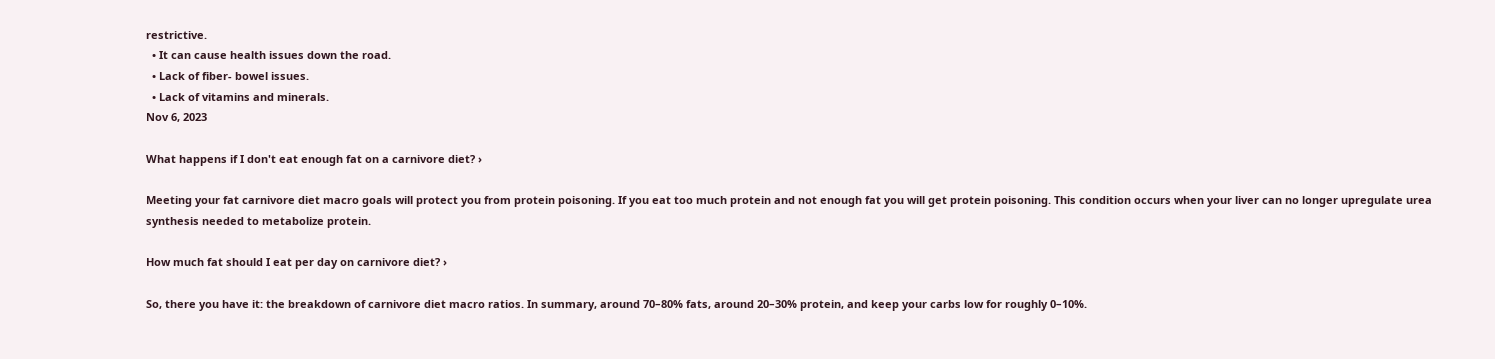restrictive.
  • It can cause health issues down the road.
  • Lack of fiber- bowel issues.
  • Lack of vitamins and minerals.
Nov 6, 2023

What happens if I don't eat enough fat on a carnivore diet? ›

Meeting your fat carnivore diet macro goals will protect you from protein poisoning. If you eat too much protein and not enough fat you will get protein poisoning. This condition occurs when your liver can no longer upregulate urea synthesis needed to metabolize protein.

How much fat should I eat per day on carnivore diet? ›

So, there you have it: the breakdown of carnivore diet macro ratios. In summary, around 70–80% fats, around 20–30% protein, and keep your carbs low for roughly 0–10%.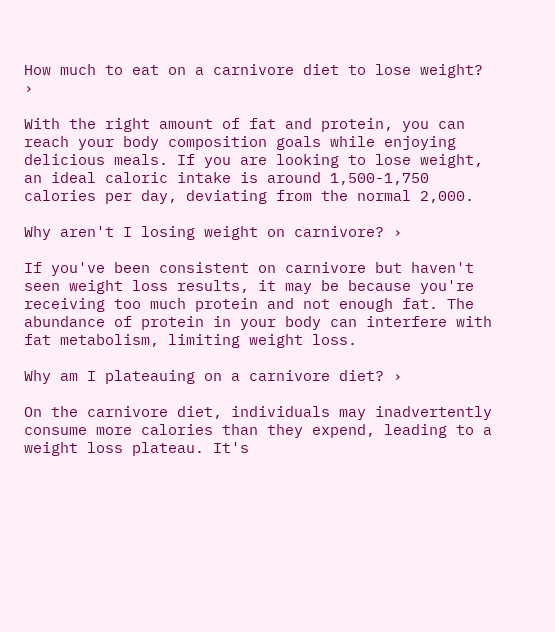How much to eat on a carnivore diet to lose weight? ›

With the right amount of fat and protein, you can reach your body composition goals while enjoying delicious meals. If you are looking to lose weight, an ideal caloric intake is around 1,500-1,750 calories per day, deviating from the normal 2,000.

Why aren't I losing weight on carnivore? ›

If you've been consistent on carnivore but haven't seen weight loss results, it may be because you're receiving too much protein and not enough fat. The abundance of protein in your body can interfere with fat metabolism, limiting weight loss.

Why am I plateauing on a carnivore diet? ›

On the carnivore diet, individuals may inadvertently consume more calories than they expend, leading to a weight loss plateau. It's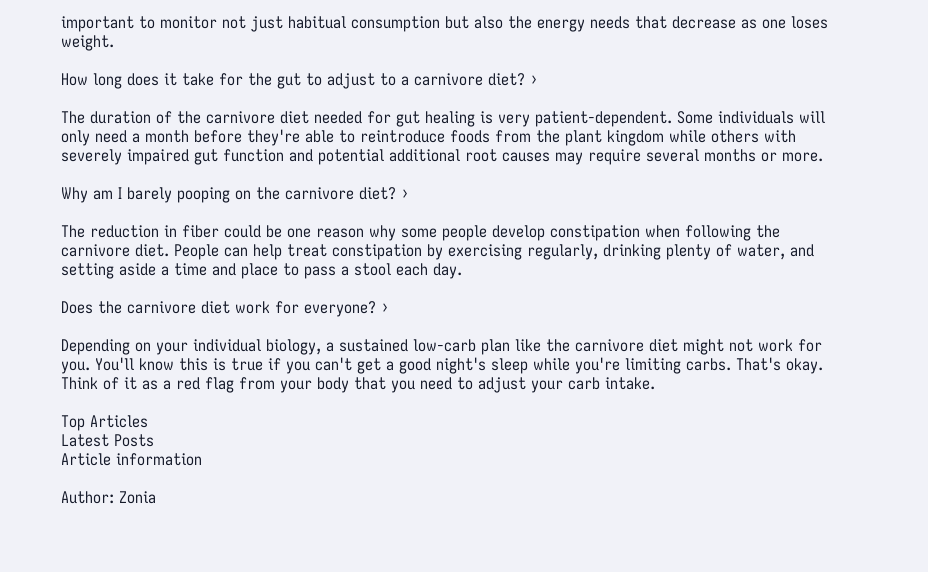important to monitor not just habitual consumption but also the energy needs that decrease as one loses weight.

How long does it take for the gut to adjust to a carnivore diet? ›

The duration of the carnivore diet needed for gut healing is very patient-dependent. Some individuals will only need a month before they're able to reintroduce foods from the plant kingdom while others with severely impaired gut function and potential additional root causes may require several months or more.

Why am I barely pooping on the carnivore diet? ›

The reduction in fiber could be one reason why some people develop constipation when following the carnivore diet. People can help treat constipation by exercising regularly, drinking plenty of water, and setting aside a time and place to pass a stool each day.

Does the carnivore diet work for everyone? ›

Depending on your individual biology, a sustained low-carb plan like the carnivore diet might not work for you. You'll know this is true if you can't get a good night's sleep while you're limiting carbs. That's okay. Think of it as a red flag from your body that you need to adjust your carb intake.

Top Articles
Latest Posts
Article information

Author: Zonia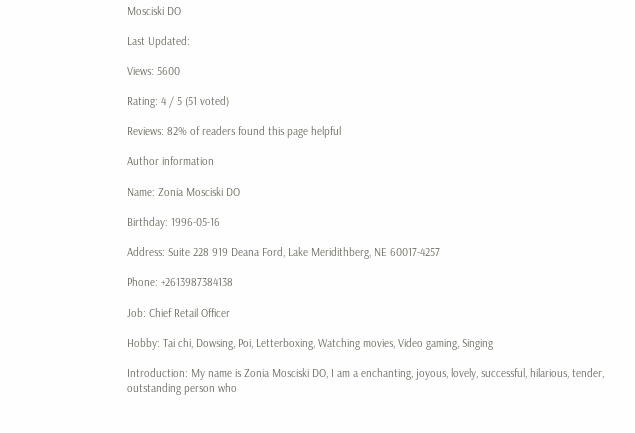Mosciski DO

Last Updated:

Views: 5600

Rating: 4 / 5 (51 voted)

Reviews: 82% of readers found this page helpful

Author information

Name: Zonia Mosciski DO

Birthday: 1996-05-16

Address: Suite 228 919 Deana Ford, Lake Meridithberg, NE 60017-4257

Phone: +2613987384138

Job: Chief Retail Officer

Hobby: Tai chi, Dowsing, Poi, Letterboxing, Watching movies, Video gaming, Singing

Introduction: My name is Zonia Mosciski DO, I am a enchanting, joyous, lovely, successful, hilarious, tender, outstanding person who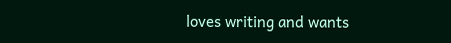loves writing and wants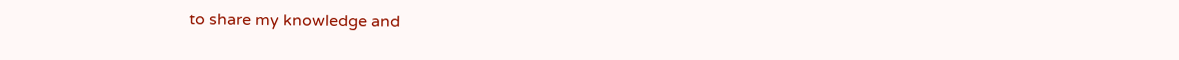to share my knowledge and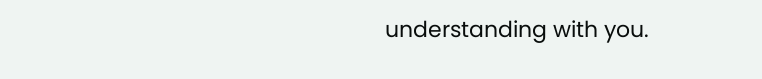understanding with you.